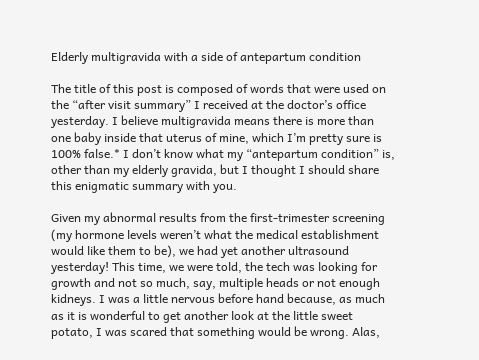Elderly multigravida with a side of antepartum condition

The title of this post is composed of words that were used on the “after visit summary” I received at the doctor’s office yesterday. I believe multigravida means there is more than one baby inside that uterus of mine, which I’m pretty sure is 100% false.* I don’t know what my “antepartum condition” is, other than my elderly gravida, but I thought I should share this enigmatic summary with you.

Given my abnormal results from the first-trimester screening (my hormone levels weren’t what the medical establishment would like them to be), we had yet another ultrasound yesterday! This time, we were told, the tech was looking for growth and not so much, say, multiple heads or not enough kidneys. I was a little nervous before hand because, as much as it is wonderful to get another look at the little sweet potato, I was scared that something would be wrong. Alas,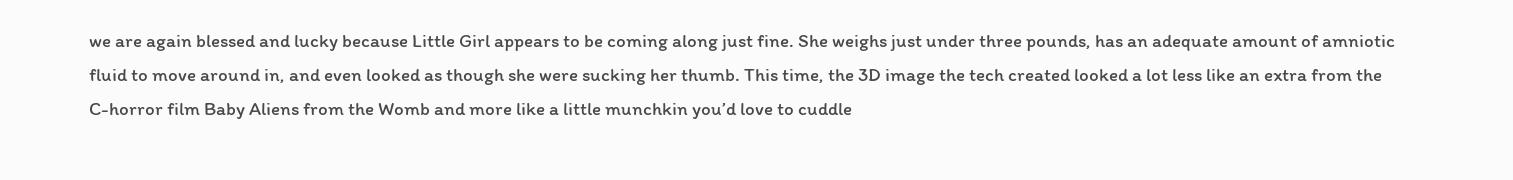we are again blessed and lucky because Little Girl appears to be coming along just fine. She weighs just under three pounds, has an adequate amount of amniotic fluid to move around in, and even looked as though she were sucking her thumb. This time, the 3D image the tech created looked a lot less like an extra from the C-horror film Baby Aliens from the Womb and more like a little munchkin you’d love to cuddle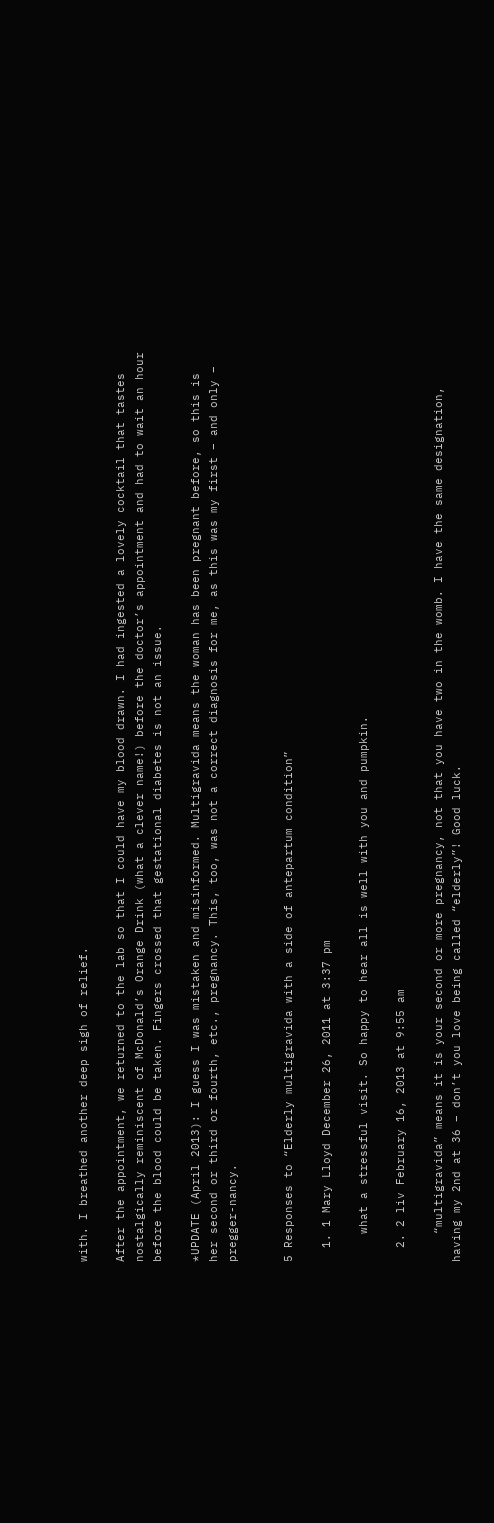with. I breathed another deep sigh of relief.

After the appointment, we returned to the lab so that I could have my blood drawn. I had ingested a lovely cocktail that tastes nostalgically reminiscent of McDonald’s Orange Drink (what a clever name!) before the doctor’s appointment and had to wait an hour before the blood could be taken. Fingers crossed that gestational diabetes is not an issue.

*UPDATE (April 2013): I guess I was mistaken and misinformed. Multigravida means the woman has been pregnant before, so this is her second or third or fourth, etc., pregnancy. This, too, was not a correct diagnosis for me, as this was my first – and only – pregger-nancy.


5 Responses to “Elderly multigravida with a side of antepartum condition”

  1. 1 Mary Lloyd December 26, 2011 at 3:37 pm

    what a stressful visit. So happy to hear all is well with you and pumpkin.

  2. 2 liv February 16, 2013 at 9:55 am

    “multigravida” means it is your second or more pregnancy, not that you have two in the womb. I have the same designation, having my 2nd at 36 – don’t you love being called “elderly”! Good luck.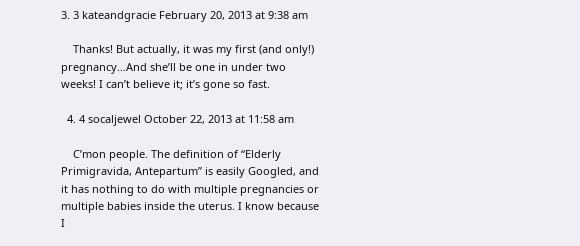3. 3 kateandgracie February 20, 2013 at 9:38 am

    Thanks! But actually, it was my first (and only!) pregnancy…And she’ll be one in under two weeks! I can’t believe it; it’s gone so fast.

  4. 4 socaljewel October 22, 2013 at 11:58 am

    C’mon people. The definition of “Elderly Primigravida, Antepartum” is easily Googled, and it has nothing to do with multiple pregnancies or multiple babies inside the uterus. I know because I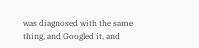was diagnosed with the same thing, and Googled it, and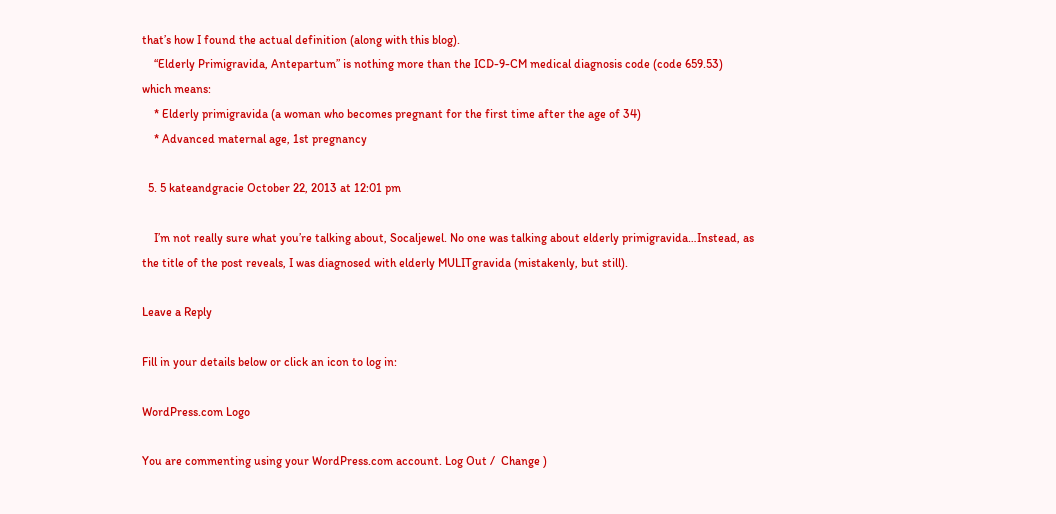that’s how I found the actual definition (along with this blog).
    “Elderly Primigravida, Antepartum” is nothing more than the ICD-9-CM medical diagnosis code (code 659.53) which means:
    * Elderly primigravida (a woman who becomes pregnant for the first time after the age of 34)
    * Advanced maternal age, 1st pregnancy

  5. 5 kateandgracie October 22, 2013 at 12:01 pm

    I’m not really sure what you’re talking about, Socaljewel. No one was talking about elderly primigravida…Instead, as the title of the post reveals, I was diagnosed with elderly MULITgravida (mistakenly, but still).

Leave a Reply

Fill in your details below or click an icon to log in:

WordPress.com Logo

You are commenting using your WordPress.com account. Log Out /  Change )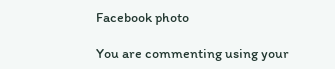Facebook photo

You are commenting using your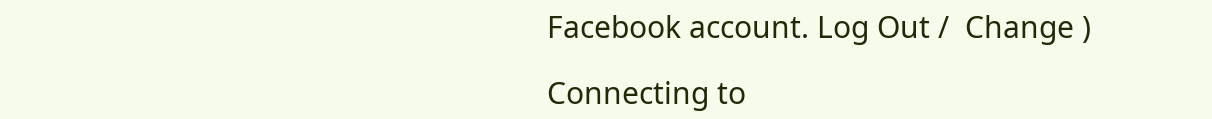Facebook account. Log Out /  Change )

Connecting to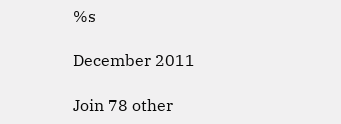%s

December 2011

Join 78 other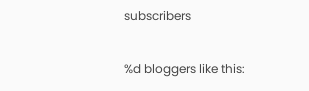subscribers

%d bloggers like this: